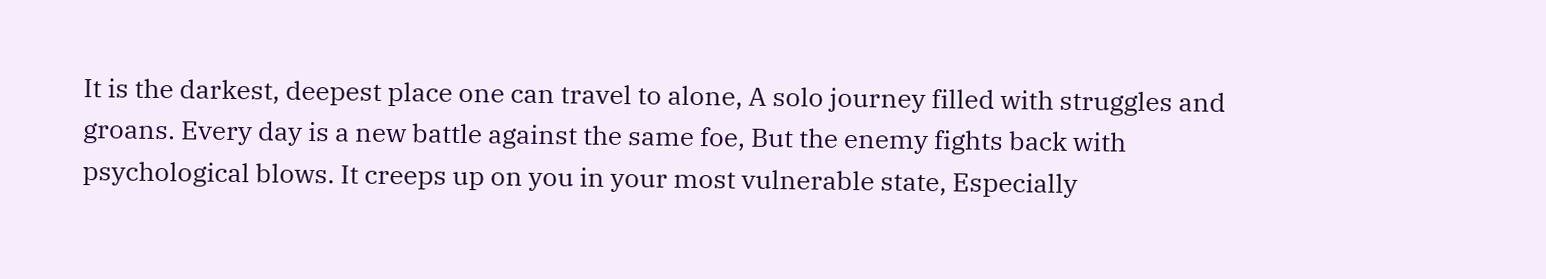It is the darkest, deepest place one can travel to alone, A solo journey filled with struggles and groans. Every day is a new battle against the same foe, But the enemy fights back with psychological blows. It creeps up on you in your most vulnerable state, Especially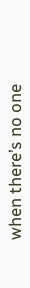when there’s no one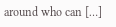around who can […]